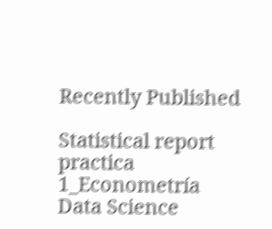Recently Published

Statistical report
practica 1_Econometría
Data Science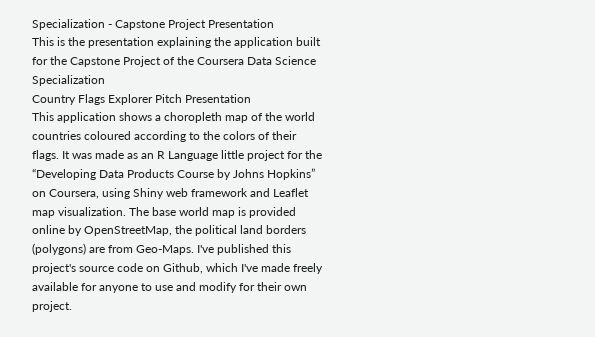Specialization - Capstone Project Presentation
This is the presentation explaining the application built for the Capstone Project of the Coursera Data Science Specialization
Country Flags Explorer Pitch Presentation
This application shows a choropleth map of the world countries coloured according to the colors of their flags. It was made as an R Language little project for the “Developing Data Products Course by Johns Hopkins” on Coursera, using Shiny web framework and Leaflet map visualization. The base world map is provided online by OpenStreetMap, the political land borders (polygons) are from Geo-Maps. I've published this project's source code on Github, which I've made freely available for anyone to use and modify for their own project.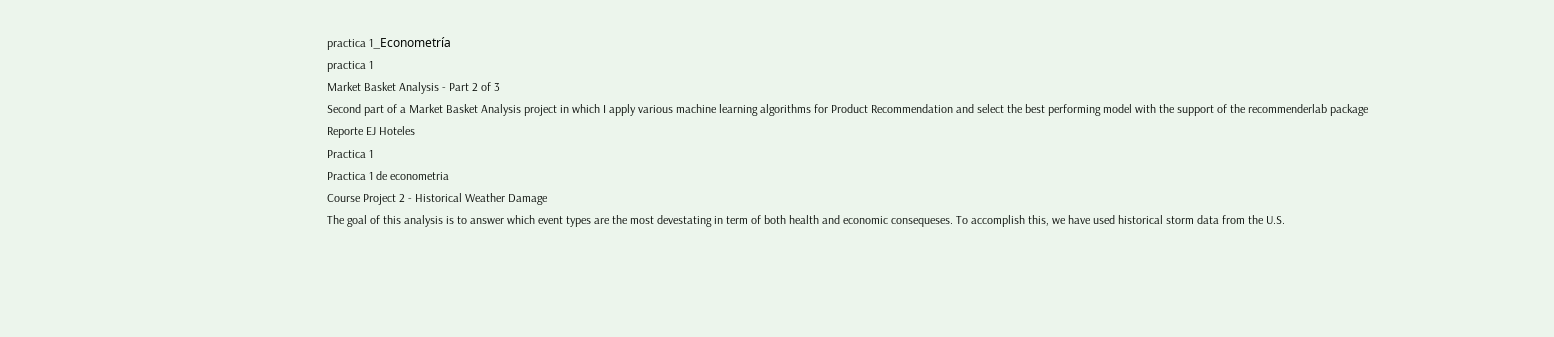practica 1_Econometría
practica 1
Market Basket Analysis - Part 2 of 3
Second part of a Market Basket Analysis project in which I apply various machine learning algorithms for Product Recommendation and select the best performing model with the support of the recommenderlab package
Reporte EJ Hoteles
Practica 1
Practica 1 de econometria
Course Project 2 - Historical Weather Damage
The goal of this analysis is to answer which event types are the most devestating in term of both health and economic consequeses. To accomplish this, we have used historical storm data from the U.S.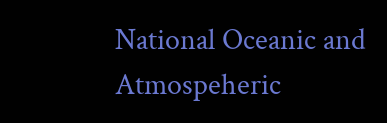National Oceanic and Atmospeheric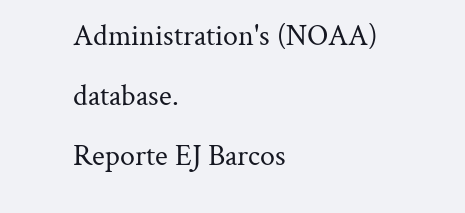Administration's (NOAA) database.
Reporte EJ Barcos